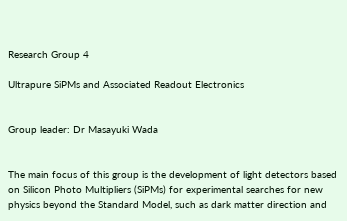Research Group 4

Ultrapure SiPMs and Associated Readout Electronics


Group leader: Dr Masayuki Wada


The main focus of this group is the development of light detectors based on Silicon Photo Multipliers (SiPMs) for experimental searches for new physics beyond the Standard Model, such as dark matter direction and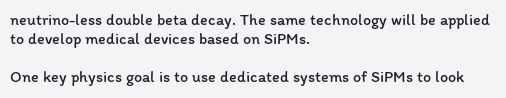neutrino-less double beta decay. The same technology will be applied to develop medical devices based on SiPMs.

One key physics goal is to use dedicated systems of SiPMs to look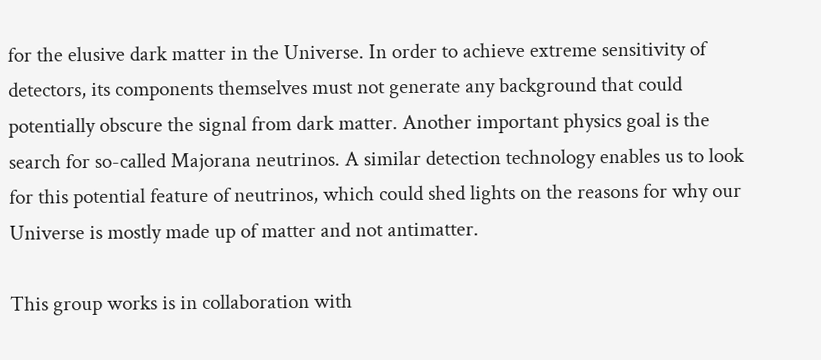for the elusive dark matter in the Universe. In order to achieve extreme sensitivity of detectors, its components themselves must not generate any background that could potentially obscure the signal from dark matter. Another important physics goal is the search for so-called Majorana neutrinos. A similar detection technology enables us to look for this potential feature of neutrinos, which could shed lights on the reasons for why our Universe is mostly made up of matter and not antimatter.

This group works is in collaboration with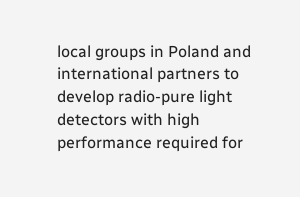local groups in Poland and international partners to develop radio-pure light detectors with high performance required for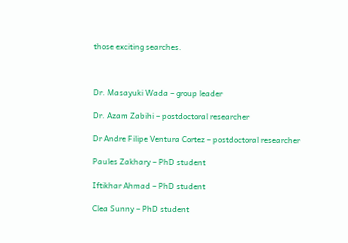those exciting searches.



Dr. Masayuki Wada – group leader

Dr. Azam Zabihi – postdoctoral researcher

Dr Andre Filipe Ventura Cortez – postdoctoral researcher

Paules Zakhary – PhD student

Iftikhar Ahmad – PhD student

Clea Sunny – PhD student